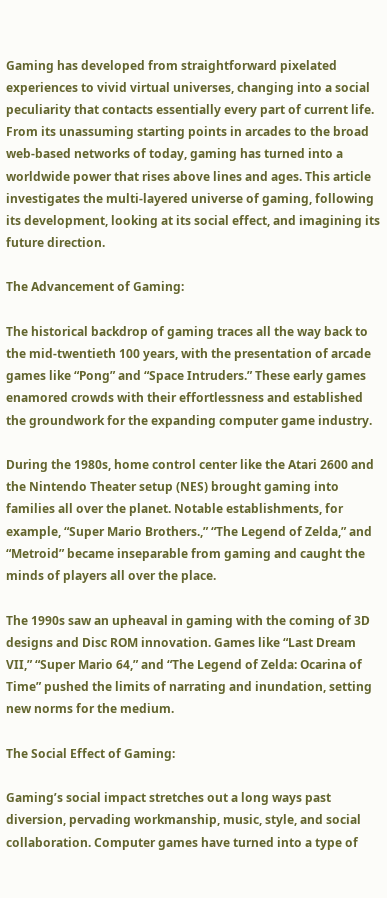Gaming has developed from straightforward pixelated experiences to vivid virtual universes, changing into a social peculiarity that contacts essentially every part of current life. From its unassuming starting points in arcades to the broad web-based networks of today, gaming has turned into a worldwide power that rises above lines and ages. This article investigates the multi-layered universe of gaming, following its development, looking at its social effect, and imagining its future direction.

The Advancement of Gaming:

The historical backdrop of gaming traces all the way back to the mid-twentieth 100 years, with the presentation of arcade games like “Pong” and “Space Intruders.” These early games enamored crowds with their effortlessness and established the groundwork for the expanding computer game industry.

During the 1980s, home control center like the Atari 2600 and the Nintendo Theater setup (NES) brought gaming into families all over the planet. Notable establishments, for example, “Super Mario Brothers.,” “The Legend of Zelda,” and “Metroid” became inseparable from gaming and caught the minds of players all over the place.

The 1990s saw an upheaval in gaming with the coming of 3D designs and Disc ROM innovation. Games like “Last Dream VII,” “Super Mario 64,” and “The Legend of Zelda: Ocarina of Time” pushed the limits of narrating and inundation, setting new norms for the medium.

The Social Effect of Gaming:

Gaming’s social impact stretches out a long ways past diversion, pervading workmanship, music, style, and social collaboration. Computer games have turned into a type of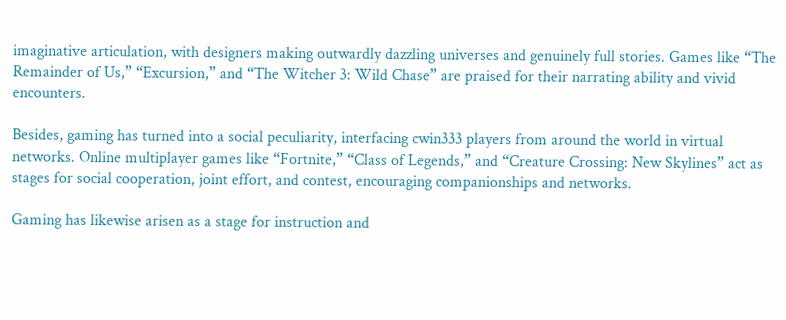imaginative articulation, with designers making outwardly dazzling universes and genuinely full stories. Games like “The Remainder of Us,” “Excursion,” and “The Witcher 3: Wild Chase” are praised for their narrating ability and vivid encounters.

Besides, gaming has turned into a social peculiarity, interfacing cwin333 players from around the world in virtual networks. Online multiplayer games like “Fortnite,” “Class of Legends,” and “Creature Crossing: New Skylines” act as stages for social cooperation, joint effort, and contest, encouraging companionships and networks.

Gaming has likewise arisen as a stage for instruction and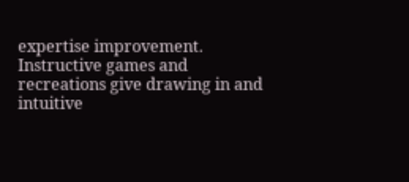expertise improvement. Instructive games and recreations give drawing in and intuitive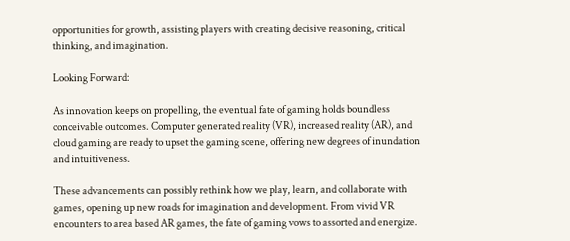opportunities for growth, assisting players with creating decisive reasoning, critical thinking, and imagination.

Looking Forward:

As innovation keeps on propelling, the eventual fate of gaming holds boundless conceivable outcomes. Computer generated reality (VR), increased reality (AR), and cloud gaming are ready to upset the gaming scene, offering new degrees of inundation and intuitiveness.

These advancements can possibly rethink how we play, learn, and collaborate with games, opening up new roads for imagination and development. From vivid VR encounters to area based AR games, the fate of gaming vows to assorted and energize.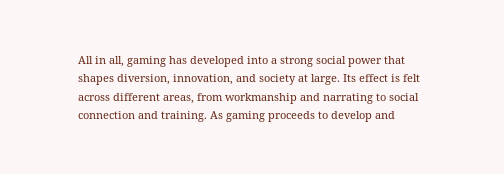All in all, gaming has developed into a strong social power that shapes diversion, innovation, and society at large. Its effect is felt across different areas, from workmanship and narrating to social connection and training. As gaming proceeds to develop and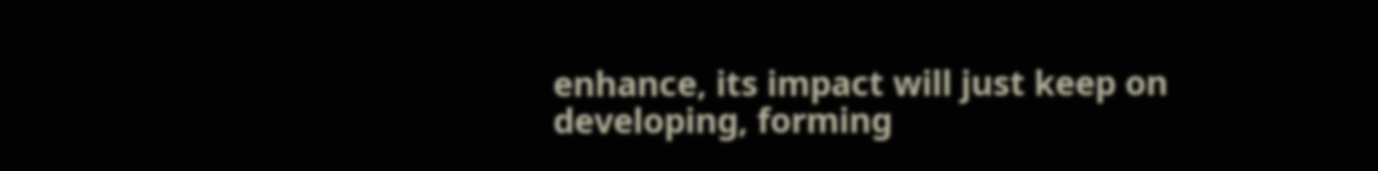enhance, its impact will just keep on developing, forming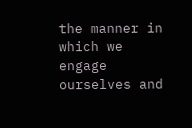the manner in which we engage ourselves and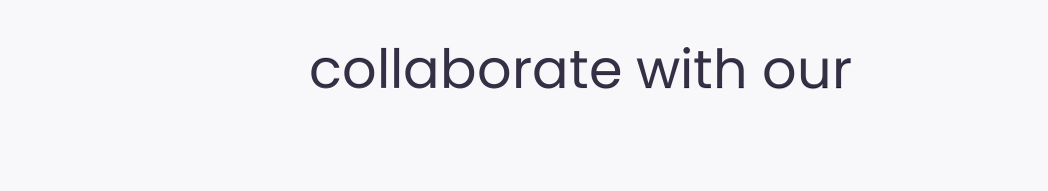collaborate with our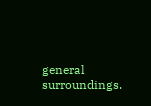general surroundings.